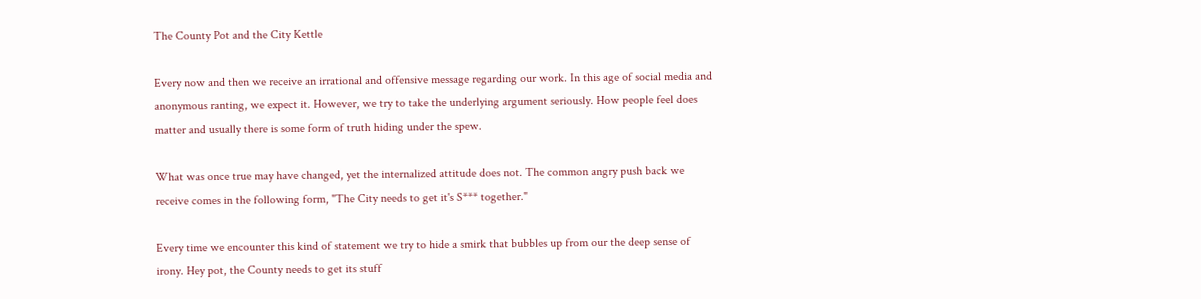The County Pot and the City Kettle

Every now and then we receive an irrational and offensive message regarding our work. In this age of social media and anonymous ranting, we expect it. However, we try to take the underlying argument seriously. How people feel does matter and usually there is some form of truth hiding under the spew.

What was once true may have changed, yet the internalized attitude does not. The common angry push back we receive comes in the following form, "The City needs to get it's S*** together."

Every time we encounter this kind of statement we try to hide a smirk that bubbles up from our the deep sense of irony. Hey pot, the County needs to get its stuff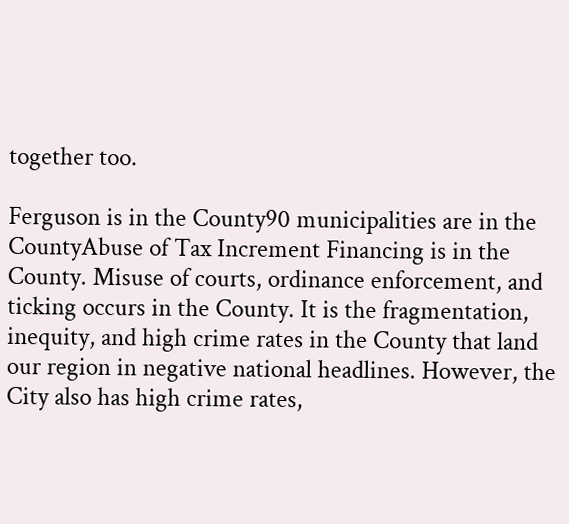together too.

Ferguson is in the County90 municipalities are in the CountyAbuse of Tax Increment Financing is in the County. Misuse of courts, ordinance enforcement, and ticking occurs in the County. It is the fragmentation, inequity, and high crime rates in the County that land our region in negative national headlines. However, the City also has high crime rates,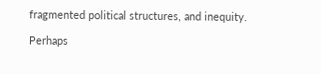fragmented political structures, and inequity.

Perhaps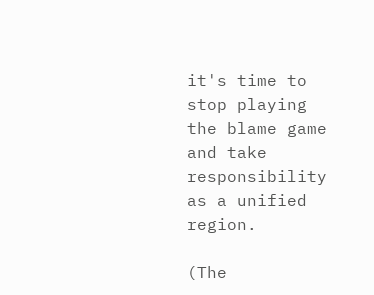it's time to stop playing the blame game and take responsibility as a unified region.

(The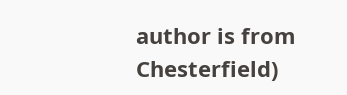author is from Chesterfield)